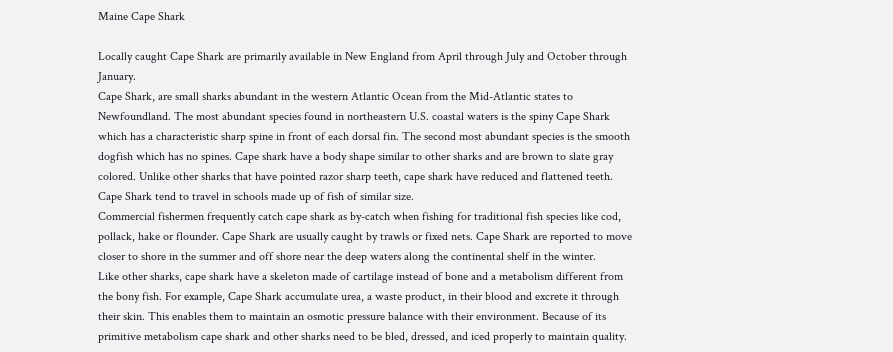Maine Cape Shark

Locally caught Cape Shark are primarily available in New England from April through July and October through January.
Cape Shark, are small sharks abundant in the western Atlantic Ocean from the Mid-Atlantic states to Newfoundland. The most abundant species found in northeastern U.S. coastal waters is the spiny Cape Shark which has a characteristic sharp spine in front of each dorsal fin. The second most abundant species is the smooth dogfish which has no spines. Cape shark have a body shape similar to other sharks and are brown to slate gray colored. Unlike other sharks that have pointed razor sharp teeth, cape shark have reduced and flattened teeth. Cape Shark tend to travel in schools made up of fish of similar size.
Commercial fishermen frequently catch cape shark as by-catch when fishing for traditional fish species like cod, pollack, hake or flounder. Cape Shark are usually caught by trawls or fixed nets. Cape Shark are reported to move closer to shore in the summer and off shore near the deep waters along the continental shelf in the winter.
Like other sharks, cape shark have a skeleton made of cartilage instead of bone and a metabolism different from the bony fish. For example, Cape Shark accumulate urea, a waste product, in their blood and excrete it through their skin. This enables them to maintain an osmotic pressure balance with their environment. Because of its primitive metabolism cape shark and other sharks need to be bled, dressed, and iced properly to maintain quality.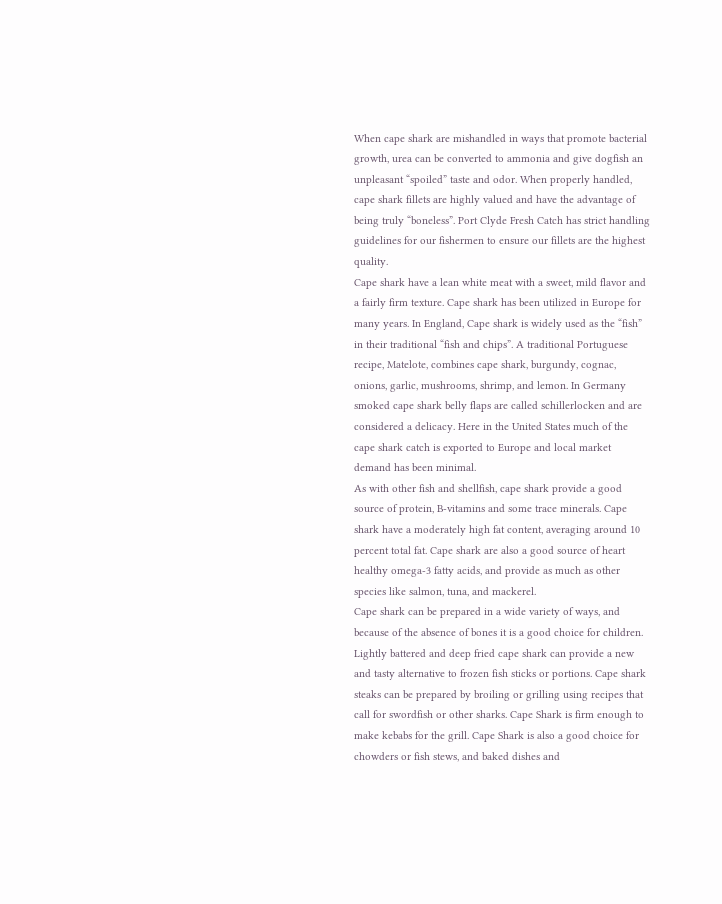When cape shark are mishandled in ways that promote bacterial growth, urea can be converted to ammonia and give dogfish an unpleasant “spoiled” taste and odor. When properly handled, cape shark fillets are highly valued and have the advantage of being truly “boneless”. Port Clyde Fresh Catch has strict handling guidelines for our fishermen to ensure our fillets are the highest quality.
Cape shark have a lean white meat with a sweet, mild flavor and a fairly firm texture. Cape shark has been utilized in Europe for many years. In England, Cape shark is widely used as the “fish” in their traditional “fish and chips”. A traditional Portuguese recipe, Matelote, combines cape shark, burgundy, cognac, onions, garlic, mushrooms, shrimp, and lemon. In Germany smoked cape shark belly flaps are called schillerlocken and are considered a delicacy. Here in the United States much of the cape shark catch is exported to Europe and local market demand has been minimal.
As with other fish and shellfish, cape shark provide a good source of protein, B-vitamins and some trace minerals. Cape shark have a moderately high fat content, averaging around 10 percent total fat. Cape shark are also a good source of heart healthy omega-3 fatty acids, and provide as much as other species like salmon, tuna, and mackerel.
Cape shark can be prepared in a wide variety of ways, and because of the absence of bones it is a good choice for children. Lightly battered and deep fried cape shark can provide a new and tasty alternative to frozen fish sticks or portions. Cape shark steaks can be prepared by broiling or grilling using recipes that call for swordfish or other sharks. Cape Shark is firm enough to make kebabs for the grill. Cape Shark is also a good choice for chowders or fish stews, and baked dishes and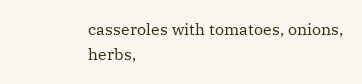casseroles with tomatoes, onions, herbs,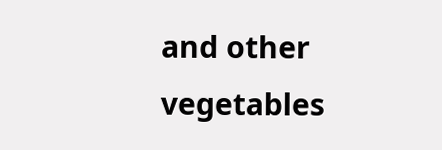and other vegetables